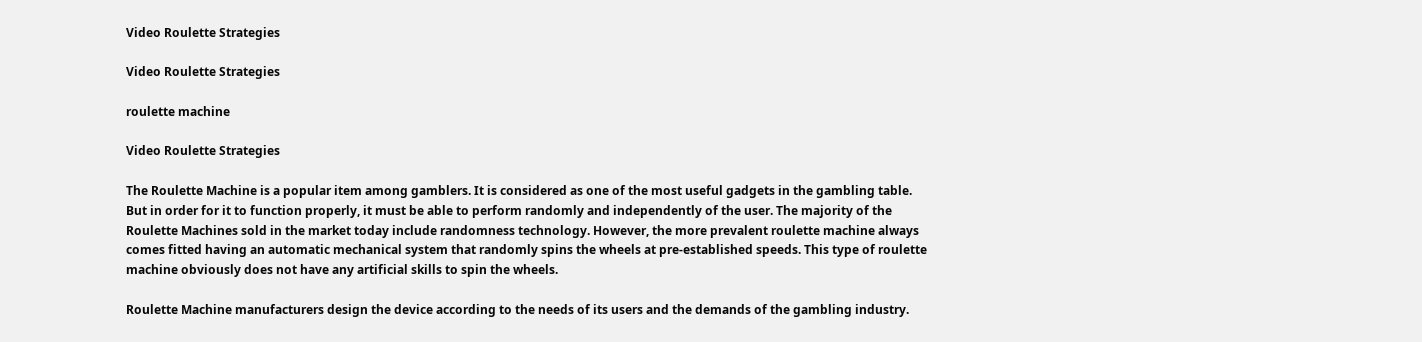Video Roulette Strategies

Video Roulette Strategies

roulette machine

Video Roulette Strategies

The Roulette Machine is a popular item among gamblers. It is considered as one of the most useful gadgets in the gambling table. But in order for it to function properly, it must be able to perform randomly and independently of the user. The majority of the Roulette Machines sold in the market today include randomness technology. However, the more prevalent roulette machine always comes fitted having an automatic mechanical system that randomly spins the wheels at pre-established speeds. This type of roulette machine obviously does not have any artificial skills to spin the wheels.

Roulette Machine manufacturers design the device according to the needs of its users and the demands of the gambling industry.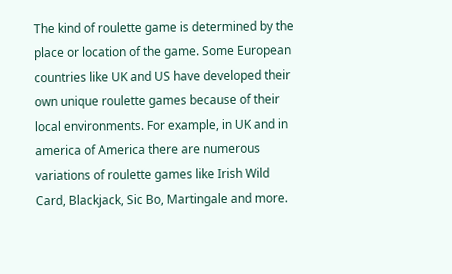The kind of roulette game is determined by the place or location of the game. Some European countries like UK and US have developed their own unique roulette games because of their local environments. For example, in UK and in america of America there are numerous variations of roulette games like Irish Wild Card, Blackjack, Sic Bo, Martingale and more.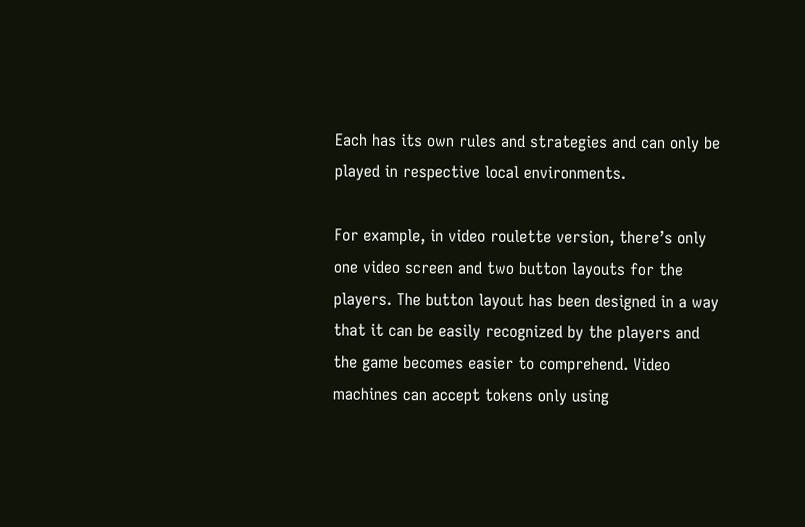Each has its own rules and strategies and can only be played in respective local environments.

For example, in video roulette version, there’s only one video screen and two button layouts for the players. The button layout has been designed in a way that it can be easily recognized by the players and the game becomes easier to comprehend. Video machines can accept tokens only using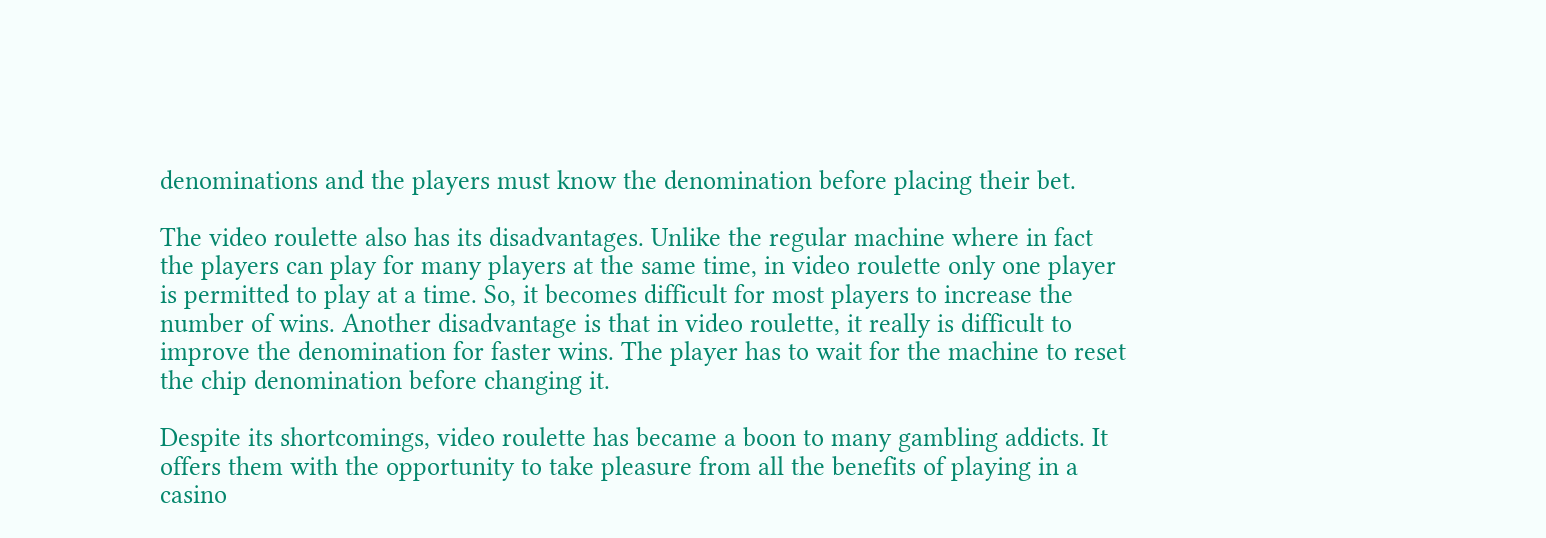denominations and the players must know the denomination before placing their bet.

The video roulette also has its disadvantages. Unlike the regular machine where in fact the players can play for many players at the same time, in video roulette only one player is permitted to play at a time. So, it becomes difficult for most players to increase the number of wins. Another disadvantage is that in video roulette, it really is difficult to improve the denomination for faster wins. The player has to wait for the machine to reset the chip denomination before changing it.

Despite its shortcomings, video roulette has became a boon to many gambling addicts. It offers them with the opportunity to take pleasure from all the benefits of playing in a casino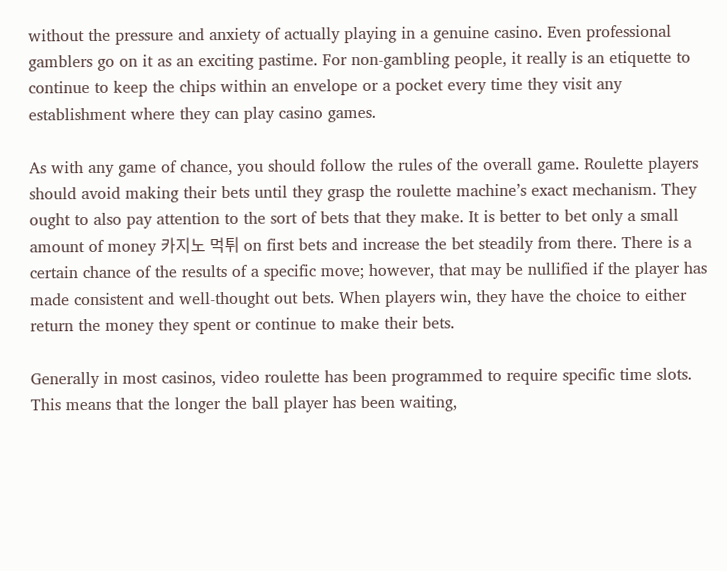without the pressure and anxiety of actually playing in a genuine casino. Even professional gamblers go on it as an exciting pastime. For non-gambling people, it really is an etiquette to continue to keep the chips within an envelope or a pocket every time they visit any establishment where they can play casino games.

As with any game of chance, you should follow the rules of the overall game. Roulette players should avoid making their bets until they grasp the roulette machine’s exact mechanism. They ought to also pay attention to the sort of bets that they make. It is better to bet only a small amount of money 카지노 먹튀 on first bets and increase the bet steadily from there. There is a certain chance of the results of a specific move; however, that may be nullified if the player has made consistent and well-thought out bets. When players win, they have the choice to either return the money they spent or continue to make their bets.

Generally in most casinos, video roulette has been programmed to require specific time slots. This means that the longer the ball player has been waiting,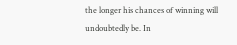the longer his chances of winning will undoubtedly be. In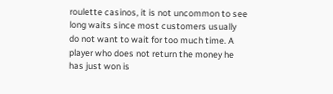roulette casinos, it is not uncommon to see long waits since most customers usually do not want to wait for too much time. A player who does not return the money he has just won is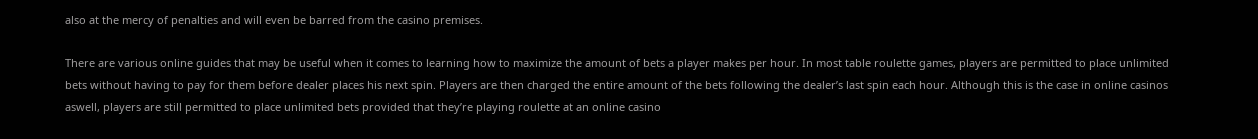also at the mercy of penalties and will even be barred from the casino premises.

There are various online guides that may be useful when it comes to learning how to maximize the amount of bets a player makes per hour. In most table roulette games, players are permitted to place unlimited bets without having to pay for them before dealer places his next spin. Players are then charged the entire amount of the bets following the dealer’s last spin each hour. Although this is the case in online casinos aswell, players are still permitted to place unlimited bets provided that they’re playing roulette at an online casino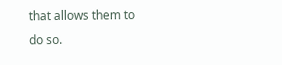that allows them to do so.